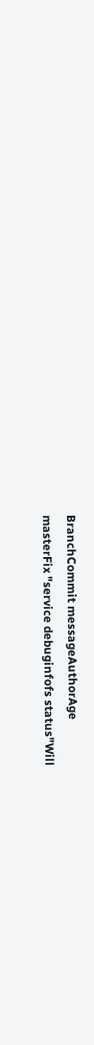BranchCommit messageAuthorAge
masterFix "service debuginfofs status"Will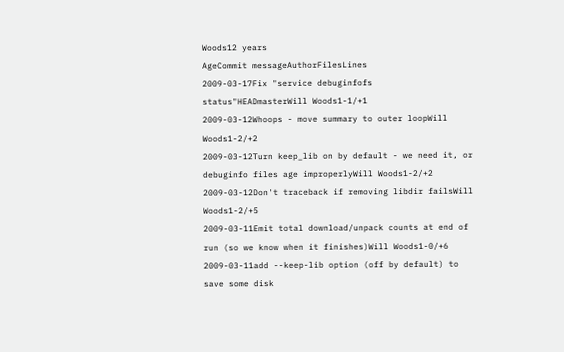Woods12 years
AgeCommit messageAuthorFilesLines
2009-03-17Fix "service debuginfofs status"HEADmasterWill Woods1-1/+1
2009-03-12Whoops - move summary to outer loopWill Woods1-2/+2
2009-03-12Turn keep_lib on by default - we need it, or debuginfo files age improperlyWill Woods1-2/+2
2009-03-12Don't traceback if removing libdir failsWill Woods1-2/+5
2009-03-11Emit total download/unpack counts at end of run (so we know when it finishes)Will Woods1-0/+6
2009-03-11add --keep-lib option (off by default) to save some disk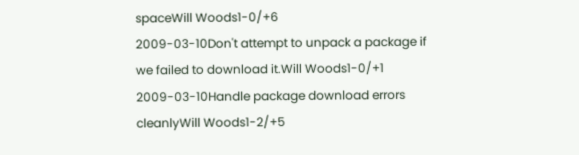spaceWill Woods1-0/+6
2009-03-10Don't attempt to unpack a package if we failed to download it.Will Woods1-0/+1
2009-03-10Handle package download errors cleanlyWill Woods1-2/+5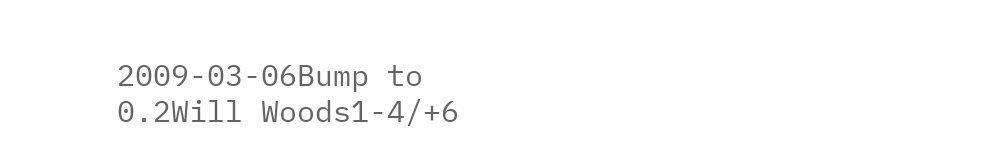2009-03-06Bump to 0.2Will Woods1-4/+6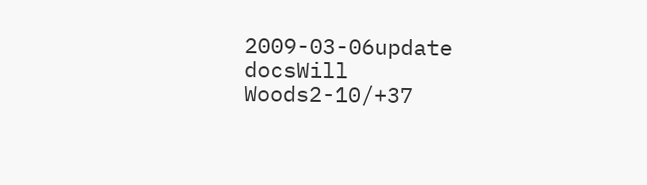2009-03-06update docsWill Woods2-10/+37